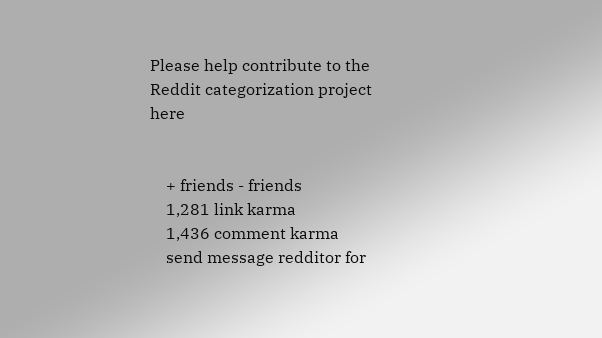Please help contribute to the Reddit categorization project here


    + friends - friends
    1,281 link karma
    1,436 comment karma
    send message redditor for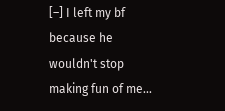[–] I left my bf because he wouldn't stop making fun of me...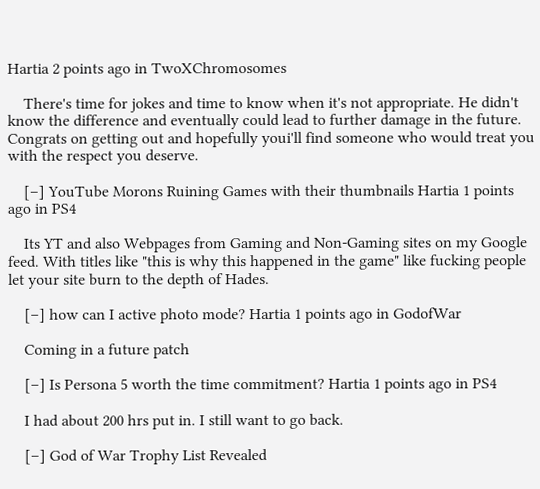Hartia 2 points ago in TwoXChromosomes

    There's time for jokes and time to know when it's not appropriate. He didn't know the difference and eventually could lead to further damage in the future. Congrats on getting out and hopefully youi'll find someone who would treat you with the respect you deserve.

    [–] YouTube Morons Ruining Games with their thumbnails Hartia 1 points ago in PS4

    Its YT and also Webpages from Gaming and Non-Gaming sites on my Google feed. With titles like "this is why this happened in the game" like fucking people let your site burn to the depth of Hades.

    [–] how can I active photo mode? Hartia 1 points ago in GodofWar

    Coming in a future patch

    [–] Is Persona 5 worth the time commitment? Hartia 1 points ago in PS4

    I had about 200 hrs put in. I still want to go back.

    [–] God of War Trophy List Revealed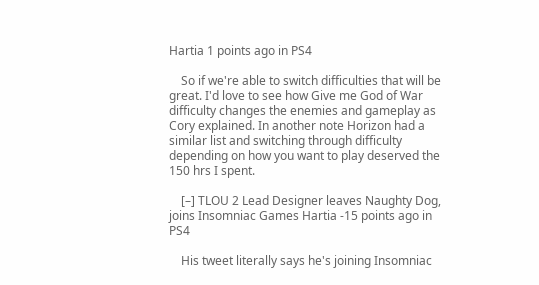Hartia 1 points ago in PS4

    So if we're able to switch difficulties that will be great. I'd love to see how Give me God of War difficulty changes the enemies and gameplay as Cory explained. In another note Horizon had a similar list and switching through difficulty depending on how you want to play deserved the 150 hrs I spent.

    [–] TLOU 2 Lead Designer leaves Naughty Dog, joins Insomniac Games Hartia -15 points ago in PS4

    His tweet literally says he's joining Insomniac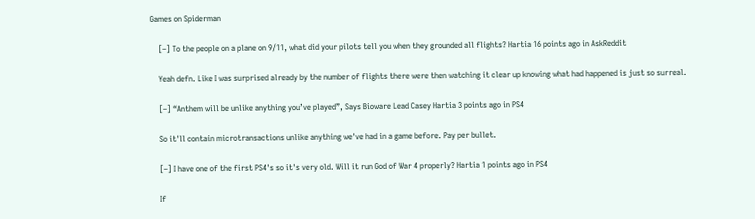Games on Spiderman

    [–] To the people on a plane on 9/11, what did your pilots tell you when they grounded all flights? Hartia 16 points ago in AskReddit

    Yeah defn. Like I was surprised already by the number of flights there were then watching it clear up knowing what had happened is just so surreal.

    [–] “Anthem will be unlike anything you’ve played”, Says Bioware Lead Casey Hartia 3 points ago in PS4

    So it'll contain microtransactions unlike anything we've had in a game before. Pay per bullet.

    [–] I have one of the first PS4's so it's very old. Will it run God of War 4 properly? Hartia 1 points ago in PS4

    If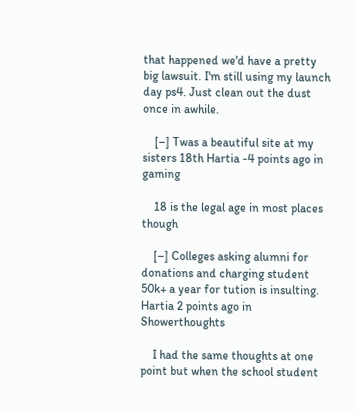that happened we'd have a pretty big lawsuit. I'm still using my launch day ps4. Just clean out the dust once in awhile.

    [–] Twas a beautiful site at my sisters 18th Hartia -4 points ago in gaming

    18 is the legal age in most places though

    [–] Colleges asking alumni for donations and charging student 50k+ a year for tution is insulting. Hartia 2 points ago in Showerthoughts

    I had the same thoughts at one point but when the school student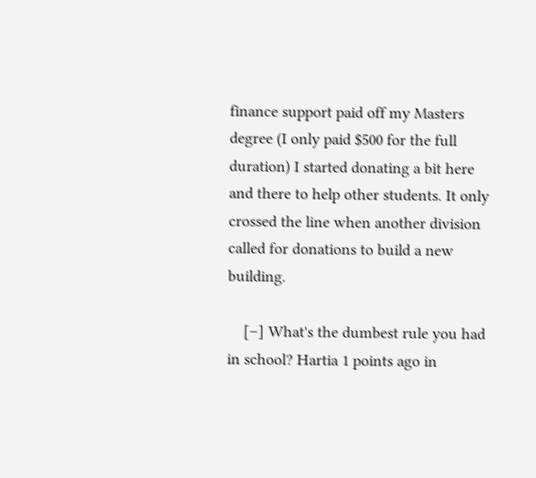finance support paid off my Masters degree (I only paid $500 for the full duration) I started donating a bit here and there to help other students. It only crossed the line when another division called for donations to build a new building.

    [–] What's the dumbest rule you had in school? Hartia 1 points ago in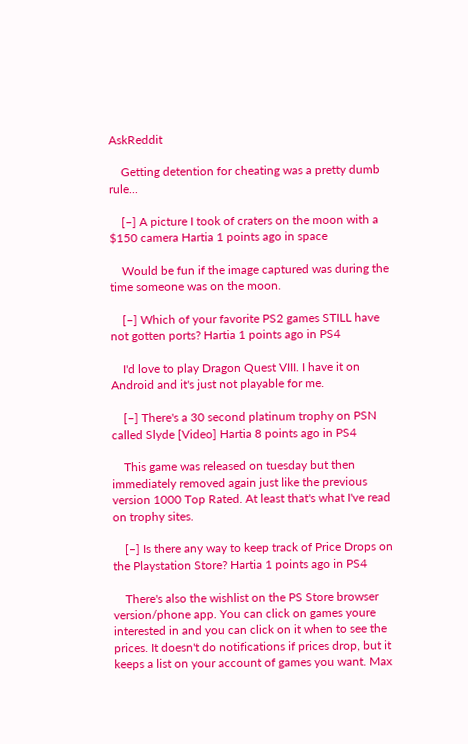AskReddit

    Getting detention for cheating was a pretty dumb rule...

    [–] A picture I took of craters on the moon with a $150 camera Hartia 1 points ago in space

    Would be fun if the image captured was during the time someone was on the moon.

    [–] Which of your favorite PS2 games STILL have not gotten ports? Hartia 1 points ago in PS4

    I'd love to play Dragon Quest VIII. I have it on Android and it's just not playable for me.

    [–] There's a 30 second platinum trophy on PSN called Slyde [Video] Hartia 8 points ago in PS4

    This game was released on tuesday but then immediately removed again just like the previous version 1000 Top Rated. At least that's what I've read on trophy sites.

    [–] Is there any way to keep track of Price Drops on the Playstation Store? Hartia 1 points ago in PS4

    There's also the wishlist on the PS Store browser version/phone app. You can click on games youre interested in and you can click on it when to see the prices. It doesn't do notifications if prices drop, but it keeps a list on your account of games you want. Max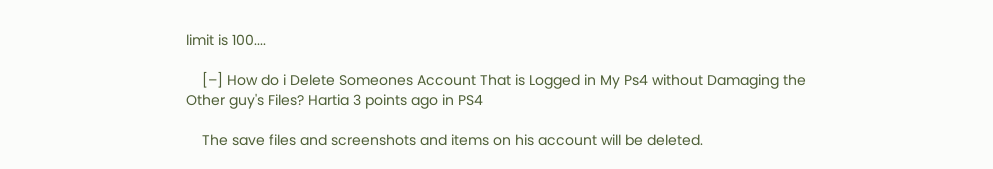limit is 100....

    [–] How do i Delete Someones Account That is Logged in My Ps4 without Damaging the Other guy's Files? Hartia 3 points ago in PS4

    The save files and screenshots and items on his account will be deleted.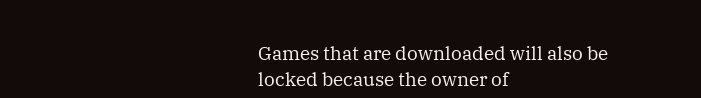Games that are downloaded will also be locked because the owner of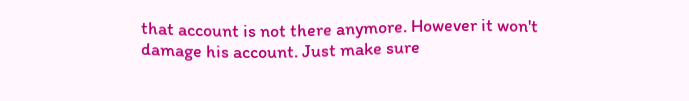that account is not there anymore. However it won't damage his account. Just make sure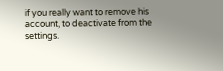if you really want to remove his account, to deactivate from the settings.